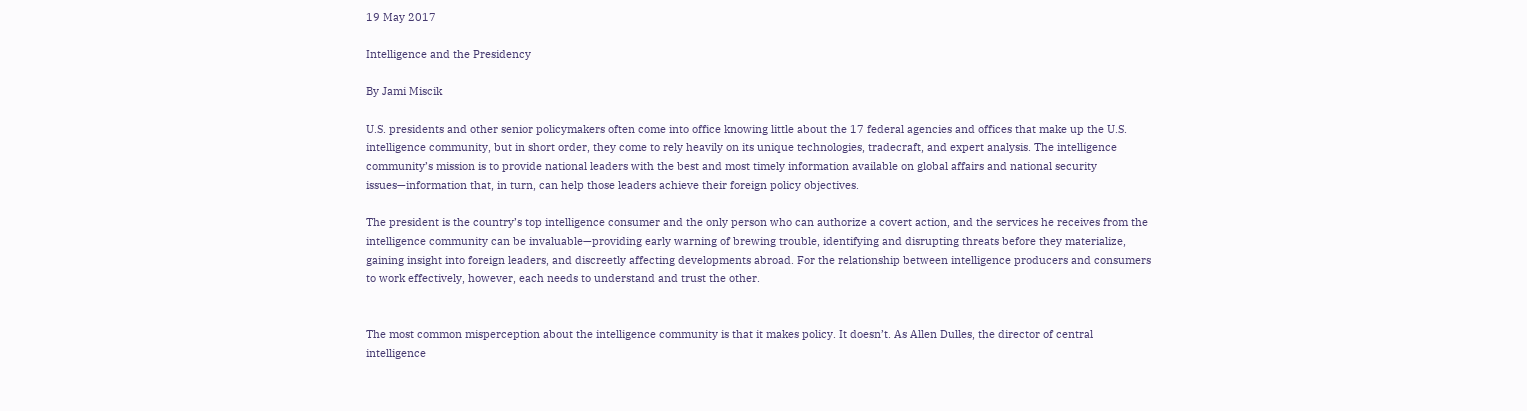19 May 2017

Intelligence and the Presidency

By Jami Miscik

U.S. presidents and other senior policymakers often come into office knowing little about the 17 federal agencies and offices that make up the U.S. intelligence community, but in short order, they come to rely heavily on its unique technologies, tradecraft, and expert analysis. The intelligence community’s mission is to provide national leaders with the best and most timely information available on global affairs and national security issues—information that, in turn, can help those leaders achieve their foreign policy objectives.

The president is the country’s top intelligence consumer and the only person who can authorize a covert action, and the services he receives from the intelligence community can be invaluable—providing early warning of brewing trouble, identifying and disrupting threats before they materialize, gaining insight into foreign leaders, and discreetly affecting developments abroad. For the relationship between intelligence producers and consumers to work effectively, however, each needs to understand and trust the other.


The most common misperception about the intelligence community is that it makes policy. It doesn’t. As Allen Dulles, the director of central intelligence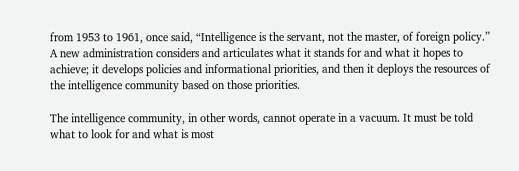from 1953 to 1961, once said, “Intelligence is the servant, not the master, of foreign policy.” A new administration considers and articulates what it stands for and what it hopes to achieve; it develops policies and informational priorities, and then it deploys the resources of the intelligence community based on those priorities.

The intelligence community, in other words, cannot operate in a vacuum. It must be told what to look for and what is most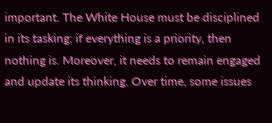important. The White House must be disciplined in its tasking; if everything is a priority, then nothing is. Moreover, it needs to remain engaged and update its thinking. Over time, some issues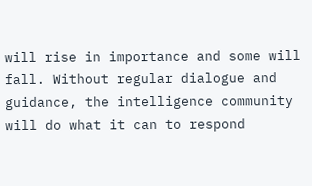will rise in importance and some will fall. Without regular dialogue and guidance, the intelligence community will do what it can to respond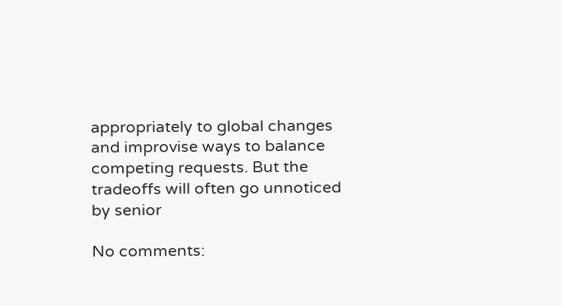appropriately to global changes and improvise ways to balance competing requests. But the tradeoffs will often go unnoticed by senior

No comments: